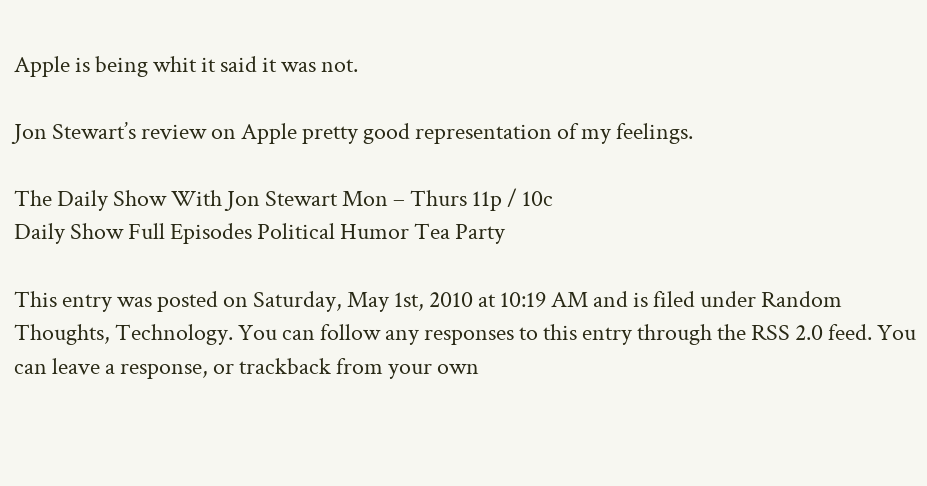Apple is being whit it said it was not.

Jon Stewart’s review on Apple pretty good representation of my feelings.

The Daily Show With Jon Stewart Mon – Thurs 11p / 10c
Daily Show Full Episodes Political Humor Tea Party

This entry was posted on Saturday, May 1st, 2010 at 10:19 AM and is filed under Random Thoughts, Technology. You can follow any responses to this entry through the RSS 2.0 feed. You can leave a response, or trackback from your own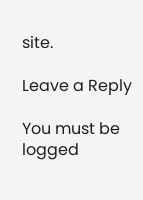site.

Leave a Reply

You must be logged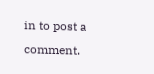in to post a comment.